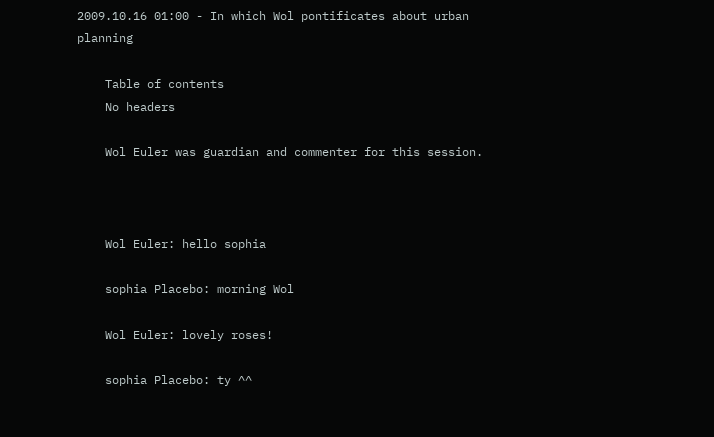2009.10.16 01:00 - In which Wol pontificates about urban planning

    Table of contents
    No headers

    Wol Euler was guardian and commenter for this session.



    Wol Euler: hello sophia

    sophia Placebo: morning Wol

    Wol Euler: lovely roses!

    sophia Placebo: ty ^^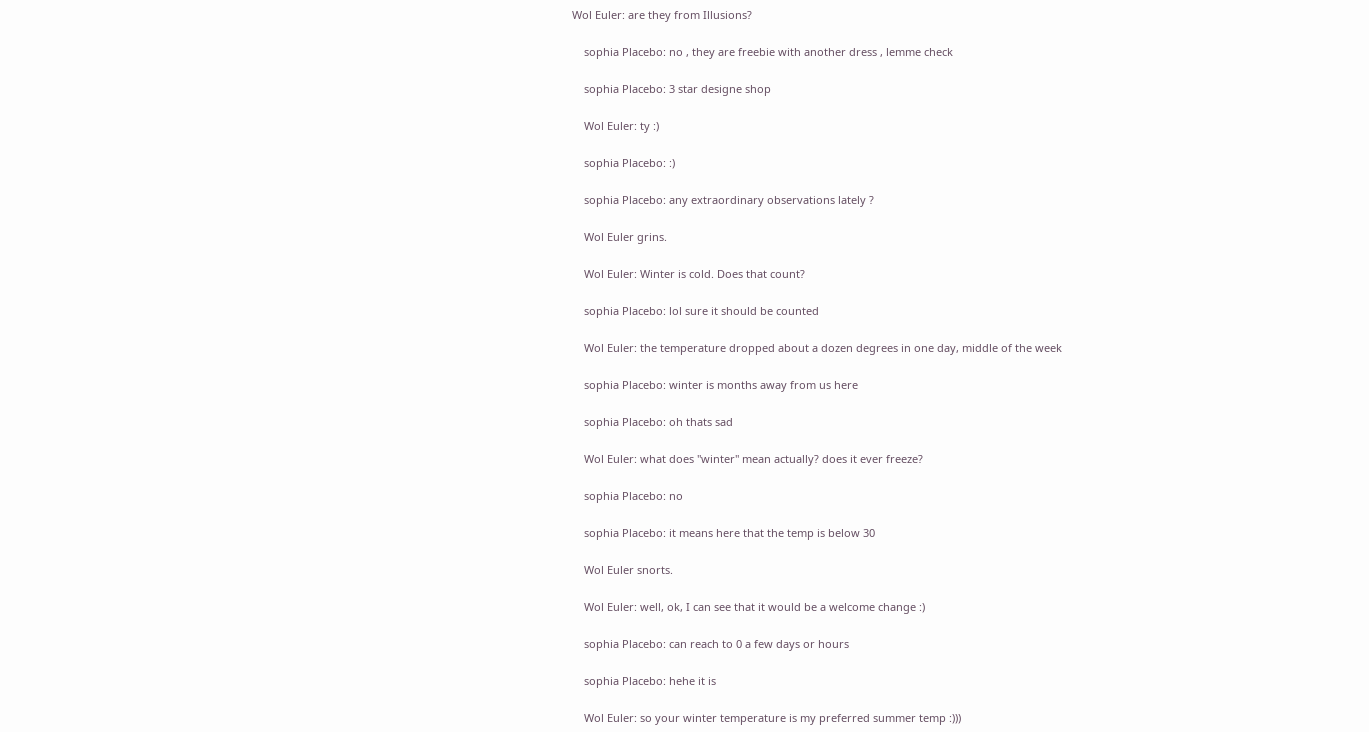Wol Euler: are they from Illusions?

    sophia Placebo: no , they are freebie with another dress , lemme check

    sophia Placebo: 3 star designe shop

    Wol Euler: ty :)

    sophia Placebo: :)

    sophia Placebo: any extraordinary observations lately ?

    Wol Euler grins.

    Wol Euler: Winter is cold. Does that count?

    sophia Placebo: lol sure it should be counted

    Wol Euler: the temperature dropped about a dozen degrees in one day, middle of the week

    sophia Placebo: winter is months away from us here

    sophia Placebo: oh thats sad

    Wol Euler: what does "winter" mean actually? does it ever freeze?

    sophia Placebo: no

    sophia Placebo: it means here that the temp is below 30

    Wol Euler snorts.

    Wol Euler: well, ok, I can see that it would be a welcome change :)

    sophia Placebo: can reach to 0 a few days or hours

    sophia Placebo: hehe it is

    Wol Euler: so your winter temperature is my preferred summer temp :)))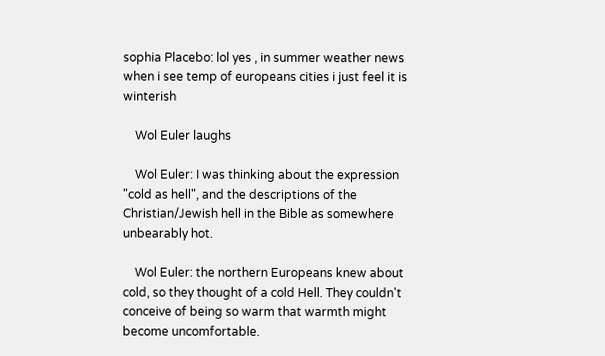sophia Placebo: lol yes , in summer weather news when i see temp of europeans cities i just feel it is winterish

    Wol Euler laughs

    Wol Euler: I was thinking about the expression "cold as hell", and the descriptions of the Christian/Jewish hell in the Bible as somewhere unbearably hot.

    Wol Euler: the northern Europeans knew about cold, so they thought of a cold Hell. They couldn't conceive of being so warm that warmth might become uncomfortable.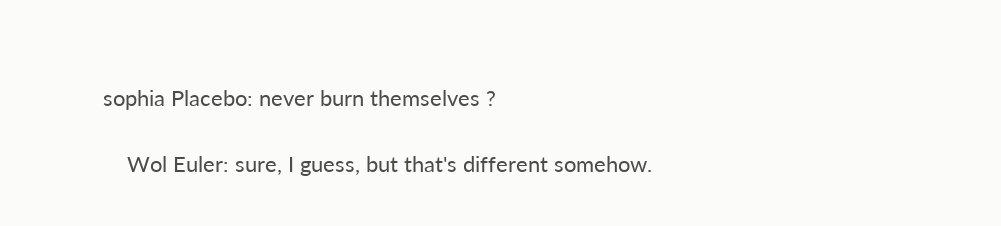sophia Placebo: never burn themselves ?

    Wol Euler: sure, I guess, but that's different somehow.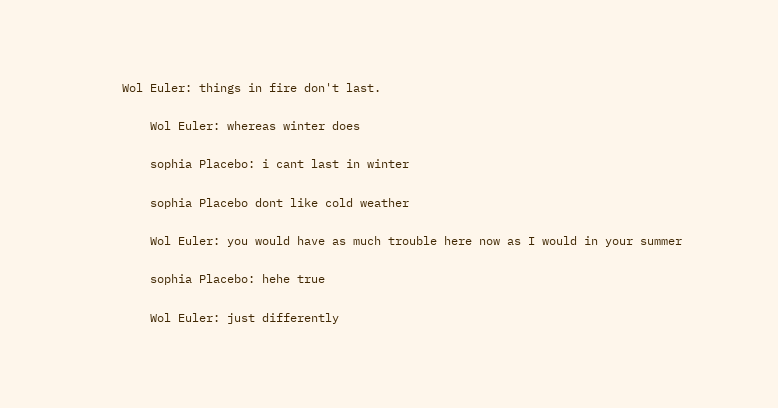Wol Euler: things in fire don't last.

    Wol Euler: whereas winter does

    sophia Placebo: i cant last in winter

    sophia Placebo dont like cold weather

    Wol Euler: you would have as much trouble here now as I would in your summer

    sophia Placebo: hehe true

    Wol Euler: just differently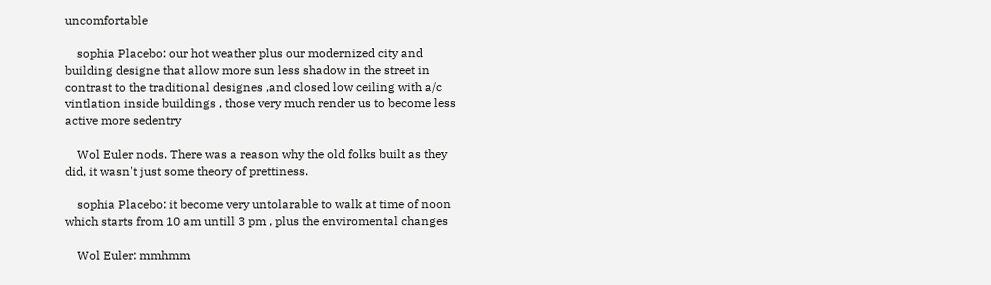uncomfortable

    sophia Placebo: our hot weather plus our modernized city and building designe that allow more sun less shadow in the street in contrast to the traditional designes ,and closed low ceiling with a/c vintlation inside buildings , those very much render us to become less active more sedentry

    Wol Euler nods. There was a reason why the old folks built as they did, it wasn't just some theory of prettiness.

    sophia Placebo: it become very untolarable to walk at time of noon which starts from 10 am untill 3 pm , plus the enviromental changes

    Wol Euler: mmhmm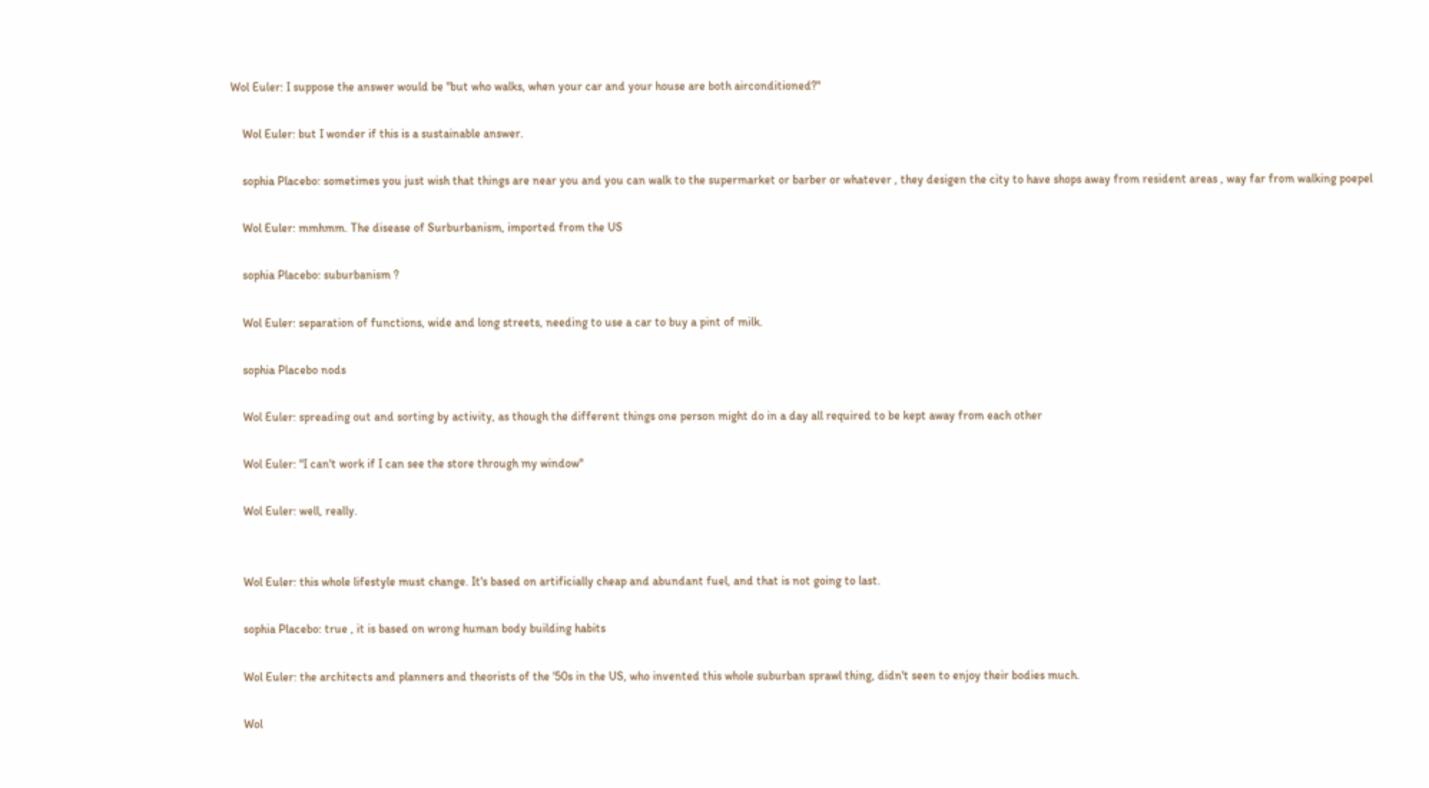Wol Euler: I suppose the answer would be "but who walks, when your car and your house are both airconditioned?"

    Wol Euler: but I wonder if this is a sustainable answer.

    sophia Placebo: sometimes you just wish that things are near you and you can walk to the supermarket or barber or whatever , they desigen the city to have shops away from resident areas , way far from walking poepel

    Wol Euler: mmhmm. The disease of Surburbanism, imported from the US

    sophia Placebo: suburbanism ?

    Wol Euler: separation of functions, wide and long streets, needing to use a car to buy a pint of milk.

    sophia Placebo nods

    Wol Euler: spreading out and sorting by activity, as though the different things one person might do in a day all required to be kept away from each other

    Wol Euler: "I can't work if I can see the store through my window"

    Wol Euler: well, really.


    Wol Euler: this whole lifestyle must change. It's based on artificially cheap and abundant fuel, and that is not going to last.

    sophia Placebo: true , it is based on wrong human body building habits

    Wol Euler: the architects and planners and theorists of the '50s in the US, who invented this whole suburban sprawl thing, didn't seen to enjoy their bodies much.

    Wol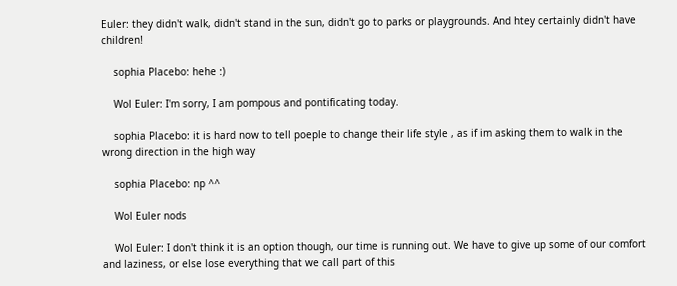Euler: they didn't walk, didn't stand in the sun, didn't go to parks or playgrounds. And htey certainly didn't have children!

    sophia Placebo: hehe :)

    Wol Euler: I'm sorry, I am pompous and pontificating today.

    sophia Placebo: it is hard now to tell poeple to change their life style , as if im asking them to walk in the wrong direction in the high way

    sophia Placebo: np ^^

    Wol Euler nods

    Wol Euler: I don't think it is an option though, our time is running out. We have to give up some of our comfort and laziness, or else lose everything that we call part of this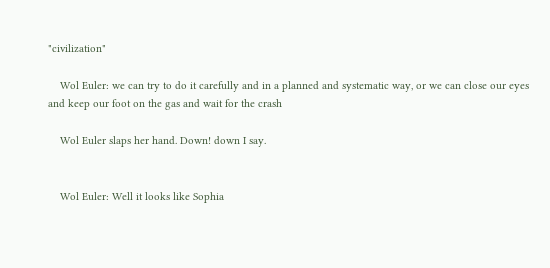"civilization"

    Wol Euler: we can try to do it carefully and in a planned and systematic way, or we can close our eyes and keep our foot on the gas and wait for the crash

    Wol Euler slaps her hand. Down! down I say.


    Wol Euler: Well it looks like Sophia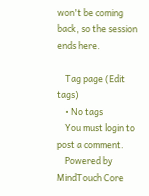won't be coming back, so the session ends here.

    Tag page (Edit tags)
    • No tags
    You must login to post a comment.
    Powered by MindTouch Core